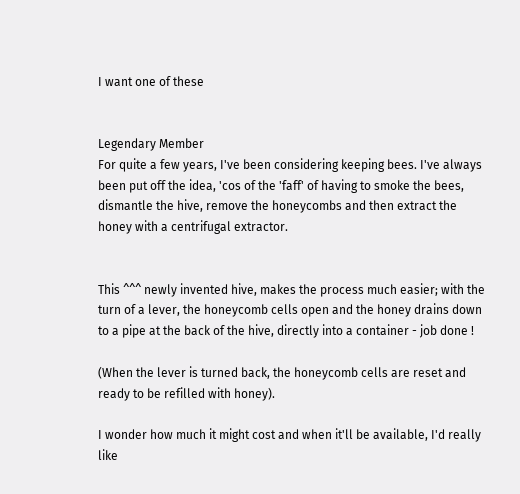I want one of these


Legendary Member
For quite a few years, I've been considering keeping bees. I've always been put off the idea, 'cos of the 'faff' of having to smoke the bees, dismantle the hive, remove the honeycombs and then extract the honey with a centrifugal extractor.


This ^^^ newly invented hive, makes the process much easier; with the turn of a lever, the honeycomb cells open and the honey drains down to a pipe at the back of the hive, directly into a container - job done !

(When the lever is turned back, the honeycomb cells are reset and ready to be refilled with honey).

I wonder how much it might cost and when it'll be available, I'd really like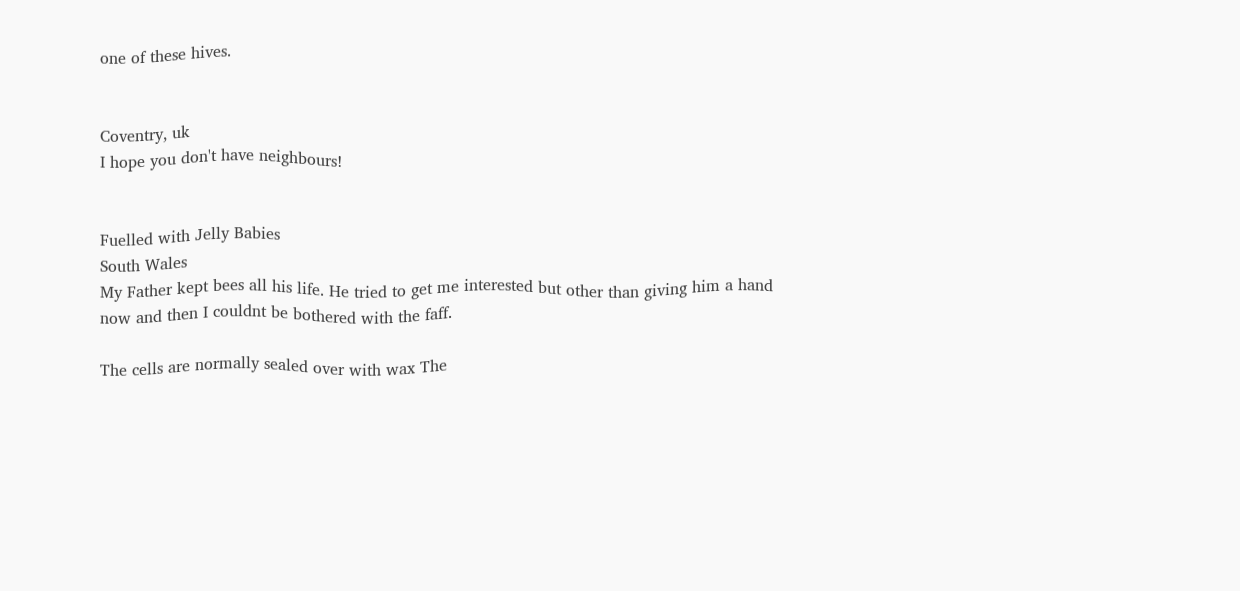one of these hives.


Coventry, uk
I hope you don't have neighbours!


Fuelled with Jelly Babies
South Wales
My Father kept bees all his life. He tried to get me interested but other than giving him a hand now and then I couldnt be bothered with the faff.

The cells are normally sealed over with wax The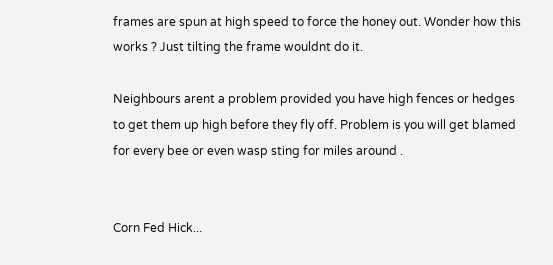frames are spun at high speed to force the honey out. Wonder how this works ? Just tilting the frame wouldnt do it.

Neighbours arent a problem provided you have high fences or hedges to get them up high before they fly off. Problem is you will get blamed for every bee or even wasp sting for miles around .


Corn Fed Hick...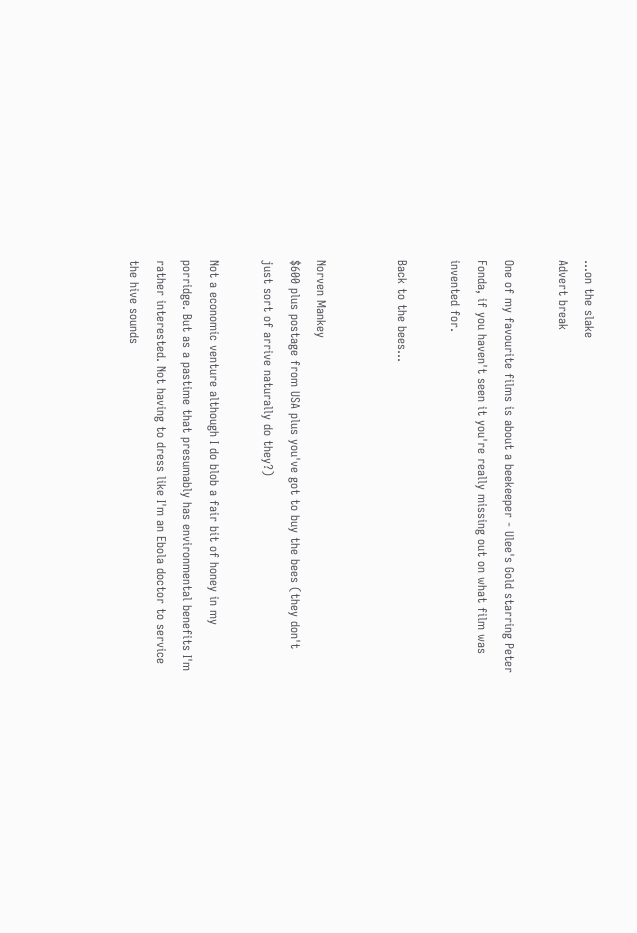...on the slake
Advert break

One of my favourite films is about a beekeeper - Ulee's Gold starring Peter Fonda, if you haven't seen it you're really missing out on what film was invented for.

Back to the bees...


Norven Mankey
$600 plus postage from USA plus you've got to buy the bees (they don't just sort of arrive naturally do they?)

Not a economic venture although I do blob a fair bit of honey in my porridge. But as a pastime that presumably has environmental benefits I'm rather interested. Not having to dress like I'm an Ebola doctor to service the hive sounds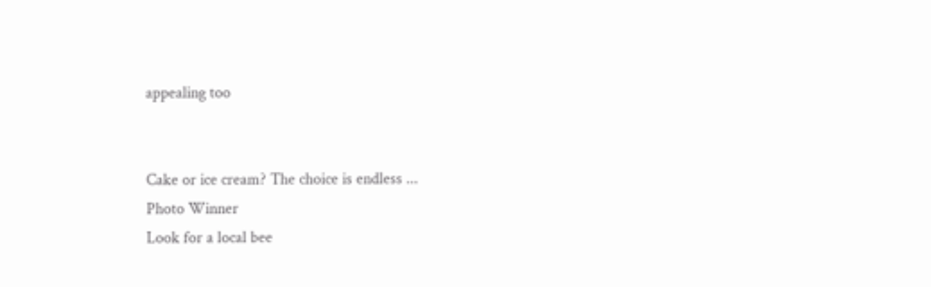appealing too


Cake or ice cream? The choice is endless ...
Photo Winner
Look for a local bee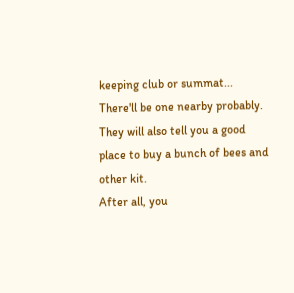keeping club or summat... There'll be one nearby probably. They will also tell you a good place to buy a bunch of bees and other kit.
After all, you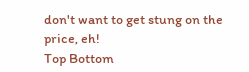don't want to get stung on the price, eh!
Top Bottom